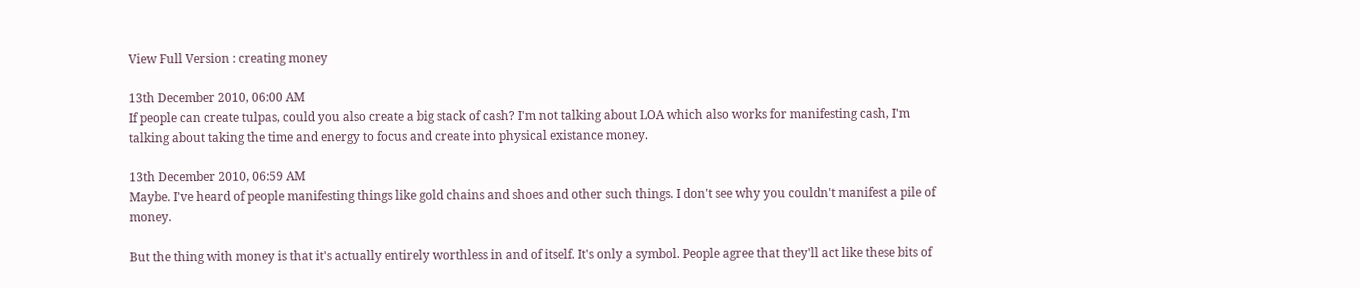View Full Version : creating money

13th December 2010, 06:00 AM
If people can create tulpas, could you also create a big stack of cash? I'm not talking about LOA which also works for manifesting cash, I'm talking about taking the time and energy to focus and create into physical existance money.

13th December 2010, 06:59 AM
Maybe. I've heard of people manifesting things like gold chains and shoes and other such things. I don't see why you couldn't manifest a pile of money.

But the thing with money is that it's actually entirely worthless in and of itself. It's only a symbol. People agree that they'll act like these bits of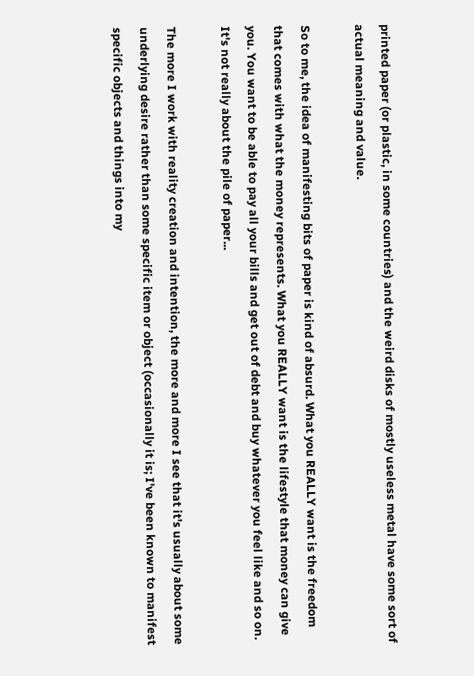printed paper (or plastic, in some countries) and the weird disks of mostly useless metal have some sort of actual meaning and value.

So to me, the idea of manifesting bits of paper is kind of absurd. What you REALLY want is the freedom that comes with what the money represents. What you REALLY want is the lifestyle that money can give you. You want to be able to pay all your bills and get out of debt and buy whatever you feel like and so on. It's not really about the pile of paper...

The more I work with reality creation and intention, the more and more I see that it's usually about some underlying desire rather than some specific item or object (occasionally it is; I've been known to manifest specific objects and things into my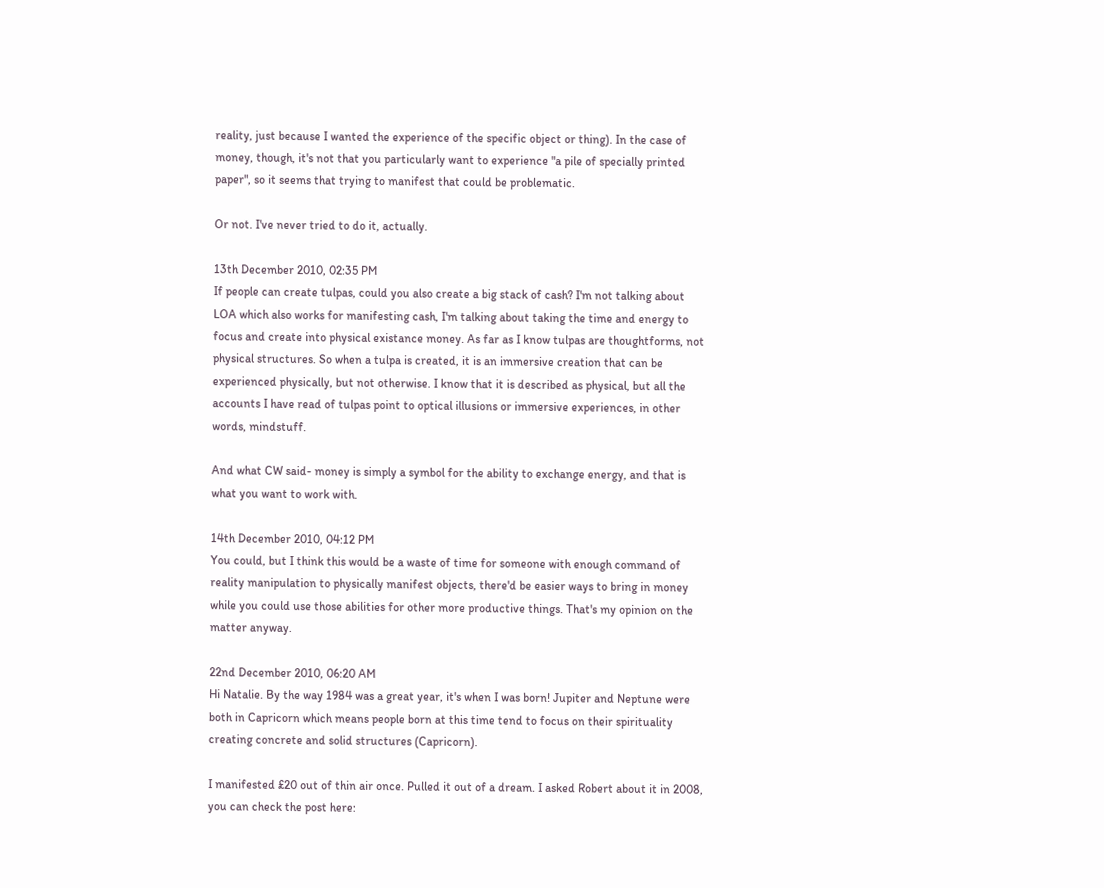reality, just because I wanted the experience of the specific object or thing). In the case of money, though, it's not that you particularly want to experience "a pile of specially printed paper", so it seems that trying to manifest that could be problematic.

Or not. I've never tried to do it, actually.

13th December 2010, 02:35 PM
If people can create tulpas, could you also create a big stack of cash? I'm not talking about LOA which also works for manifesting cash, I'm talking about taking the time and energy to focus and create into physical existance money. As far as I know tulpas are thoughtforms, not physical structures. So when a tulpa is created, it is an immersive creation that can be experienced physically, but not otherwise. I know that it is described as physical, but all the accounts I have read of tulpas point to optical illusions or immersive experiences, in other words, mindstuff.

And what CW said- money is simply a symbol for the ability to exchange energy, and that is what you want to work with.

14th December 2010, 04:12 PM
You could, but I think this would be a waste of time for someone with enough command of reality manipulation to physically manifest objects, there'd be easier ways to bring in money while you could use those abilities for other more productive things. That's my opinion on the matter anyway.

22nd December 2010, 06:20 AM
Hi Natalie. By the way 1984 was a great year, it's when I was born! Jupiter and Neptune were both in Capricorn which means people born at this time tend to focus on their spirituality creating concrete and solid structures (Capricorn).

I manifested £20 out of thin air once. Pulled it out of a dream. I asked Robert about it in 2008, you can check the post here: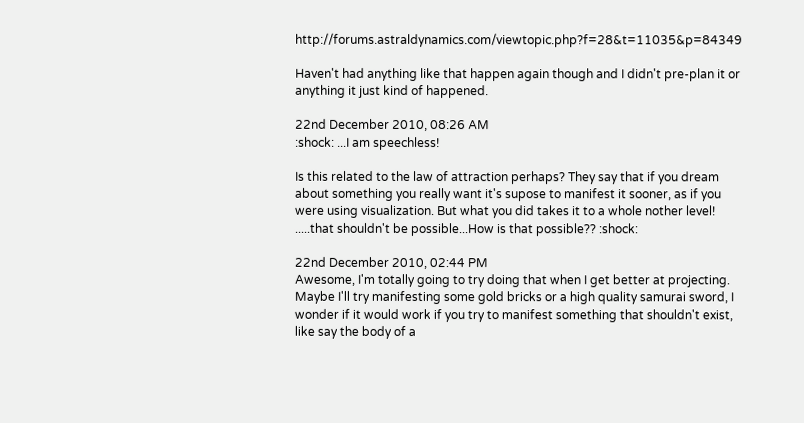http://forums.astraldynamics.com/viewtopic.php?f=28&t=11035&p=84349

Haven't had anything like that happen again though and I didn't pre-plan it or anything it just kind of happened.

22nd December 2010, 08:26 AM
:shock: ...I am speechless!

Is this related to the law of attraction perhaps? They say that if you dream about something you really want it's supose to manifest it sooner, as if you were using visualization. But what you did takes it to a whole nother level! .....that shouldn't be possible...How is that possible?? :shock:

22nd December 2010, 02:44 PM
Awesome, I'm totally going to try doing that when I get better at projecting. Maybe I'll try manifesting some gold bricks or a high quality samurai sword, I wonder if it would work if you try to manifest something that shouldn't exist, like say the body of a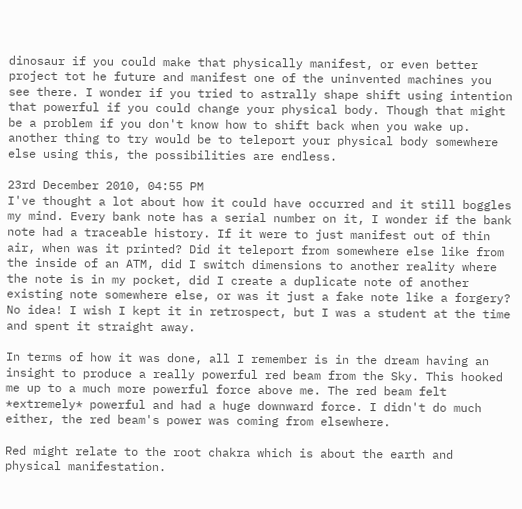dinosaur if you could make that physically manifest, or even better project tot he future and manifest one of the uninvented machines you see there. I wonder if you tried to astrally shape shift using intention that powerful if you could change your physical body. Though that might be a problem if you don't know how to shift back when you wake up. another thing to try would be to teleport your physical body somewhere else using this, the possibilities are endless.

23rd December 2010, 04:55 PM
I've thought a lot about how it could have occurred and it still boggles my mind. Every bank note has a serial number on it, I wonder if the bank note had a traceable history. If it were to just manifest out of thin air, when was it printed? Did it teleport from somewhere else like from the inside of an ATM, did I switch dimensions to another reality where the note is in my pocket, did I create a duplicate note of another existing note somewhere else, or was it just a fake note like a forgery? No idea! I wish I kept it in retrospect, but I was a student at the time and spent it straight away.

In terms of how it was done, all I remember is in the dream having an insight to produce a really powerful red beam from the Sky. This hooked me up to a much more powerful force above me. The red beam felt *extremely* powerful and had a huge downward force. I didn't do much either, the red beam's power was coming from elsewhere.

Red might relate to the root chakra which is about the earth and physical manifestation.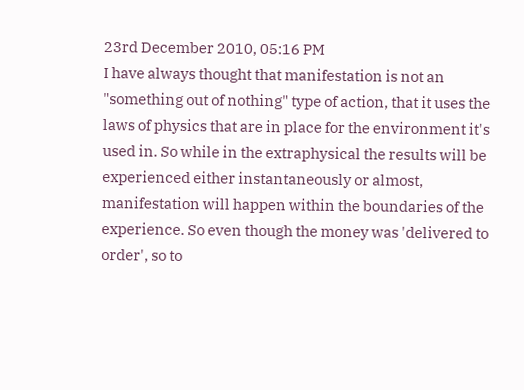23rd December 2010, 05:16 PM
I have always thought that manifestation is not an "something out of nothing" type of action, that it uses the laws of physics that are in place for the environment it's used in. So while in the extraphysical the results will be experienced either instantaneously or almost, manifestation will happen within the boundaries of the experience. So even though the money was 'delivered to order', so to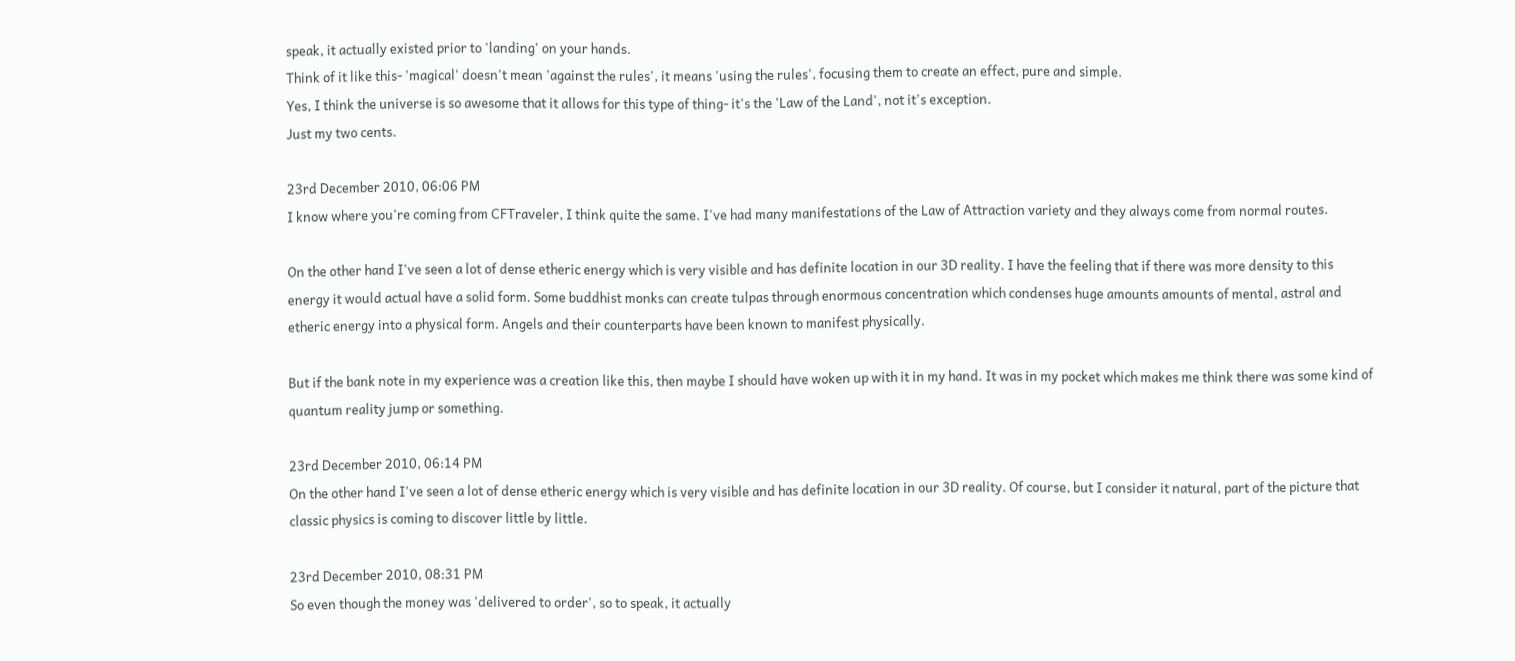speak, it actually existed prior to 'landing' on your hands.
Think of it like this- 'magical' doesn't mean 'against the rules', it means 'using the rules', focusing them to create an effect, pure and simple.
Yes, I think the universe is so awesome that it allows for this type of thing- it's the 'Law of the Land', not it's exception.
Just my two cents.

23rd December 2010, 06:06 PM
I know where you're coming from CFTraveler, I think quite the same. I've had many manifestations of the Law of Attraction variety and they always come from normal routes.

On the other hand I've seen a lot of dense etheric energy which is very visible and has definite location in our 3D reality. I have the feeling that if there was more density to this energy it would actual have a solid form. Some buddhist monks can create tulpas through enormous concentration which condenses huge amounts amounts of mental, astral and etheric energy into a physical form. Angels and their counterparts have been known to manifest physically.

But if the bank note in my experience was a creation like this, then maybe I should have woken up with it in my hand. It was in my pocket which makes me think there was some kind of quantum reality jump or something.

23rd December 2010, 06:14 PM
On the other hand I've seen a lot of dense etheric energy which is very visible and has definite location in our 3D reality. Of course, but I consider it natural, part of the picture that classic physics is coming to discover little by little.

23rd December 2010, 08:31 PM
So even though the money was 'delivered to order', so to speak, it actually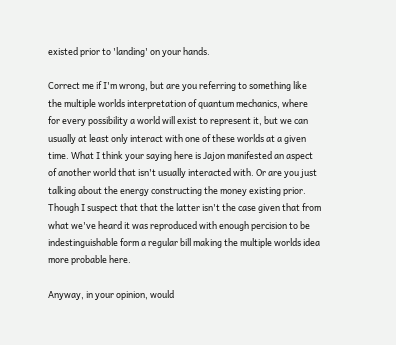existed prior to 'landing' on your hands.

Correct me if I'm wrong, but are you referring to something like the multiple worlds interpretation of quantum mechanics, where for every possibility a world will exist to represent it, but we can usually at least only interact with one of these worlds at a given time. What I think your saying here is Jajon manifested an aspect of another world that isn't usually interacted with. Or are you just talking about the energy constructing the money existing prior. Though I suspect that that the latter isn't the case given that from what we've heard it was reproduced with enough percision to be indestinguishable form a regular bill making the multiple worlds idea more probable here.

Anyway, in your opinion, would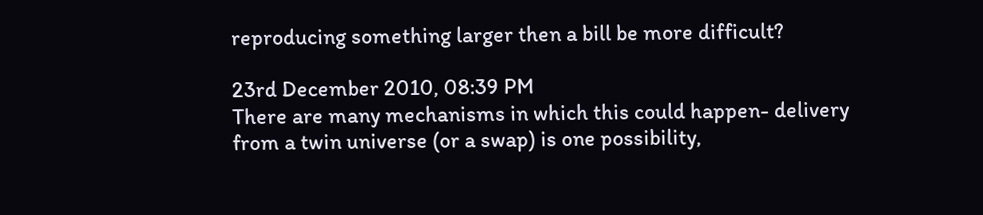reproducing something larger then a bill be more difficult?

23rd December 2010, 08:39 PM
There are many mechanisms in which this could happen- delivery from a twin universe (or a swap) is one possibility,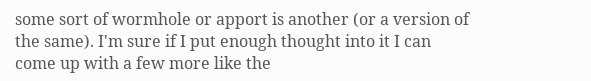some sort of wormhole or apport is another (or a version of the same). I'm sure if I put enough thought into it I can come up with a few more like the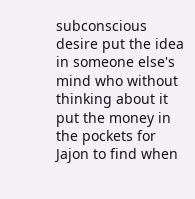subconscious desire put the idea in someone else's mind who without thinking about it put the money in the pockets for Jajon to find when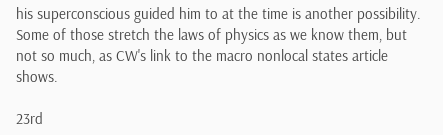his superconscious guided him to at the time is another possibility. Some of those stretch the laws of physics as we know them, but not so much, as CW's link to the macro nonlocal states article shows.

23rd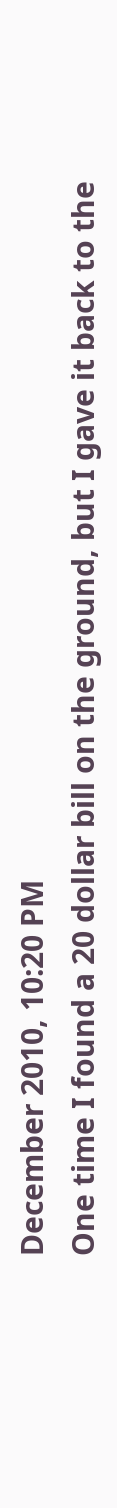December 2010, 10:20 PM
One time I found a 20 dollar bill on the ground, but I gave it back to the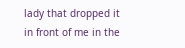lady that dropped it in front of me in the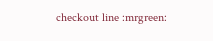checkout line :mrgreen: